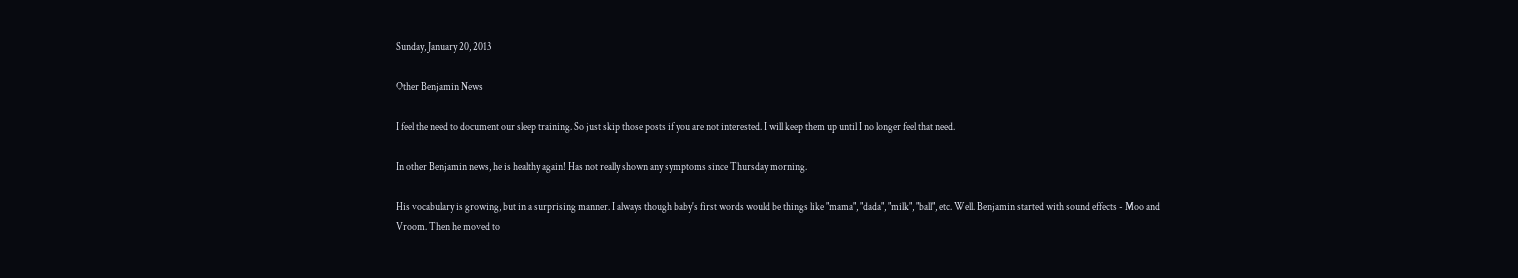Sunday, January 20, 2013

Other Benjamin News

I feel the need to document our sleep training. So just skip those posts if you are not interested. I will keep them up until I no longer feel that need.

In other Benjamin news, he is healthy again! Has not really shown any symptoms since Thursday morning.

His vocabulary is growing, but in a surprising manner. I always though baby's first words would be things like "mama", "dada", "milk", "ball", etc. Well. Benjamin started with sound effects - Moo and Vroom. Then he moved to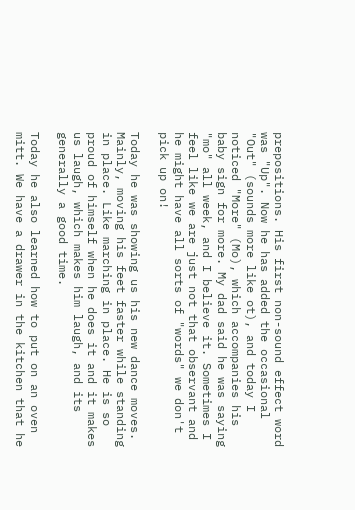prepositions. His first non-sound effect word was "Up". Now he has added the occasional "Out" (sounds more like ot), and today I noticed "More" (Mo), which accompanies his baby sign for more. My dad said he was saying "mo" all week, and I believe it. Sometimes I feel like we are just not that observant and he might have all sorts of "words" we don't pick up on!

Today he was showing us his new dance moves. Mainly, moving his feet faster while standing in place. Like marching in place. He is so proud of himself when he does it and it makes us laugh, which makes him laugh, and its generally a good time.

Today he also learned how to put on an oven mitt. We have a drawer in the kitchen that he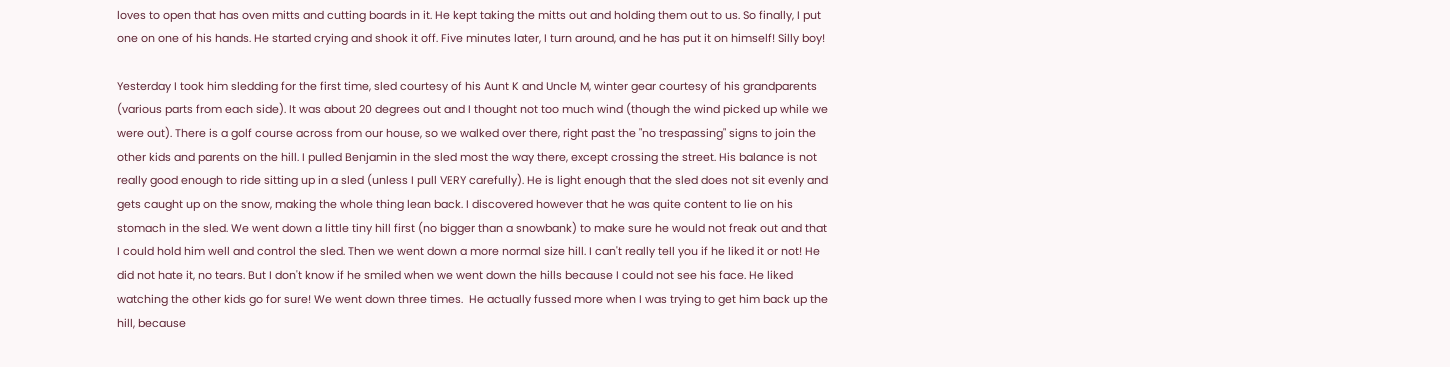loves to open that has oven mitts and cutting boards in it. He kept taking the mitts out and holding them out to us. So finally, I put one on one of his hands. He started crying and shook it off. Five minutes later, I turn around, and he has put it on himself! Silly boy!

Yesterday I took him sledding for the first time, sled courtesy of his Aunt K and Uncle M, winter gear courtesy of his grandparents (various parts from each side). It was about 20 degrees out and I thought not too much wind (though the wind picked up while we were out). There is a golf course across from our house, so we walked over there, right past the "no trespassing" signs to join the other kids and parents on the hill. I pulled Benjamin in the sled most the way there, except crossing the street. His balance is not really good enough to ride sitting up in a sled (unless I pull VERY carefully). He is light enough that the sled does not sit evenly and gets caught up on the snow, making the whole thing lean back. I discovered however that he was quite content to lie on his stomach in the sled. We went down a little tiny hill first (no bigger than a snowbank) to make sure he would not freak out and that I could hold him well and control the sled. Then we went down a more normal size hill. I can't really tell you if he liked it or not! He did not hate it, no tears. But I don't know if he smiled when we went down the hills because I could not see his face. He liked watching the other kids go for sure! We went down three times.  He actually fussed more when I was trying to get him back up the hill, because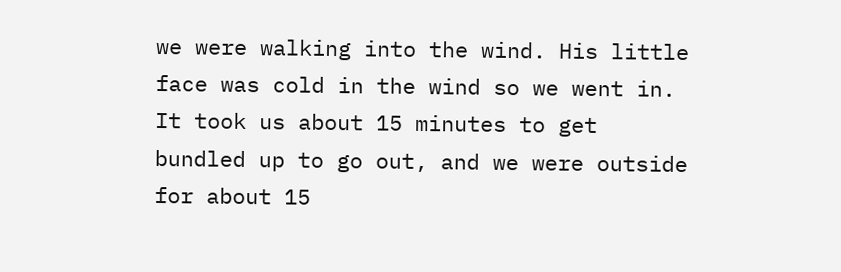we were walking into the wind. His little face was cold in the wind so we went in. It took us about 15 minutes to get bundled up to go out, and we were outside for about 15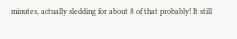minutes, actually sledding for about 8 of that probably! It still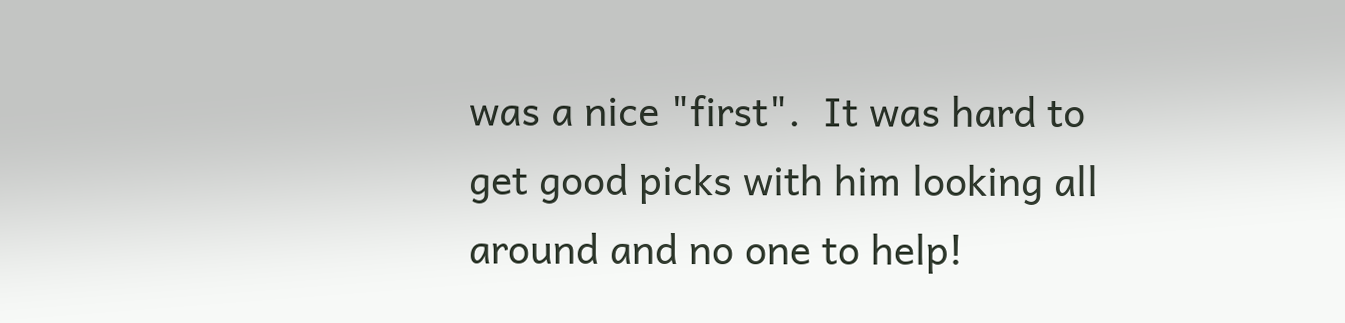was a nice "first".  It was hard to get good picks with him looking all around and no one to help!